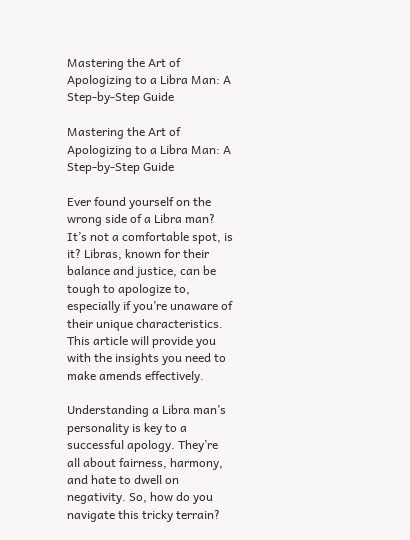Mastering the Art of Apologizing to a Libra Man: A Step-by-Step Guide

Mastering the Art of Apologizing to a Libra Man: A Step-by-Step Guide

Ever found yourself on the wrong side of a Libra man? It’s not a comfortable spot, is it? Libras, known for their balance and justice, can be tough to apologize to, especially if you’re unaware of their unique characteristics. This article will provide you with the insights you need to make amends effectively.

Understanding a Libra man’s personality is key to a successful apology. They’re all about fairness, harmony, and hate to dwell on negativity. So, how do you navigate this tricky terrain?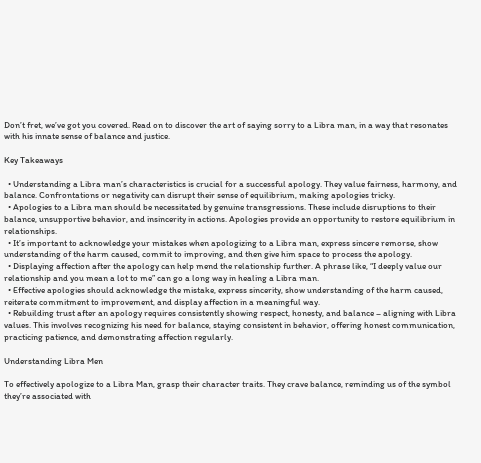Don’t fret, we’ve got you covered. Read on to discover the art of saying sorry to a Libra man, in a way that resonates with his innate sense of balance and justice.

Key Takeaways

  • Understanding a Libra man’s characteristics is crucial for a successful apology. They value fairness, harmony, and balance. Confrontations or negativity can disrupt their sense of equilibrium, making apologies tricky.
  • Apologies to a Libra man should be necessitated by genuine transgressions. These include disruptions to their balance, unsupportive behavior, and insincerity in actions. Apologies provide an opportunity to restore equilibrium in relationships.
  • It’s important to acknowledge your mistakes when apologizing to a Libra man, express sincere remorse, show understanding of the harm caused, commit to improving, and then give him space to process the apology.
  • Displaying affection after the apology can help mend the relationship further. A phrase like, “I deeply value our relationship and you mean a lot to me” can go a long way in healing a Libra man.
  • Effective apologies should acknowledge the mistake, express sincerity, show understanding of the harm caused, reiterate commitment to improvement, and display affection in a meaningful way.
  • Rebuilding trust after an apology requires consistently showing respect, honesty, and balance – aligning with Libra values. This involves recognizing his need for balance, staying consistent in behavior, offering honest communication, practicing patience, and demonstrating affection regularly.

Understanding Libra Men

To effectively apologize to a Libra Man, grasp their character traits. They crave balance, reminding us of the symbol they’re associated with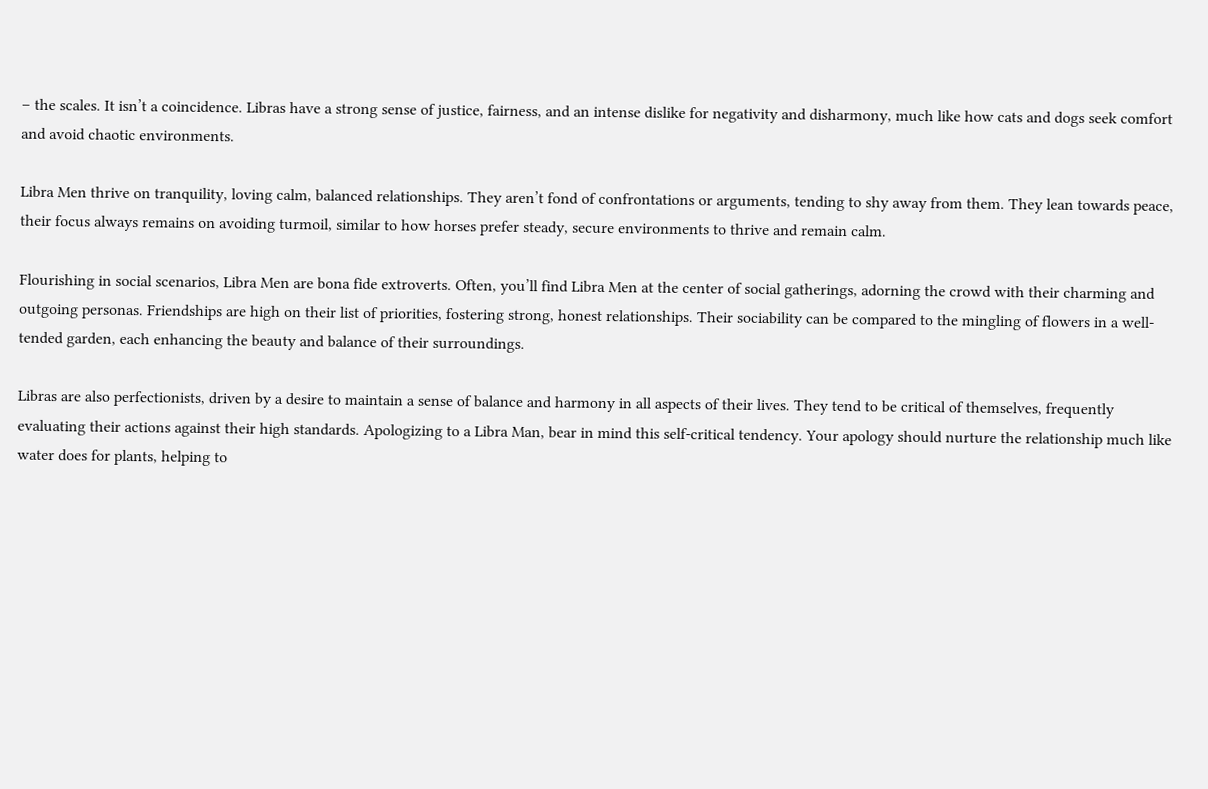– the scales. It isn’t a coincidence. Libras have a strong sense of justice, fairness, and an intense dislike for negativity and disharmony, much like how cats and dogs seek comfort and avoid chaotic environments.

Libra Men thrive on tranquility, loving calm, balanced relationships. They aren’t fond of confrontations or arguments, tending to shy away from them. They lean towards peace, their focus always remains on avoiding turmoil, similar to how horses prefer steady, secure environments to thrive and remain calm.

Flourishing in social scenarios, Libra Men are bona fide extroverts. Often, you’ll find Libra Men at the center of social gatherings, adorning the crowd with their charming and outgoing personas. Friendships are high on their list of priorities, fostering strong, honest relationships. Their sociability can be compared to the mingling of flowers in a well-tended garden, each enhancing the beauty and balance of their surroundings.

Libras are also perfectionists, driven by a desire to maintain a sense of balance and harmony in all aspects of their lives. They tend to be critical of themselves, frequently evaluating their actions against their high standards. Apologizing to a Libra Man, bear in mind this self-critical tendency. Your apology should nurture the relationship much like water does for plants, helping to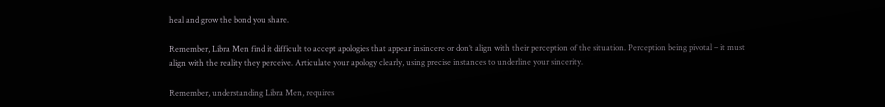heal and grow the bond you share.

Remember, Libra Men find it difficult to accept apologies that appear insincere or don’t align with their perception of the situation. Perception being pivotal – it must align with the reality they perceive. Articulate your apology clearly, using precise instances to underline your sincerity.

Remember, understanding Libra Men, requires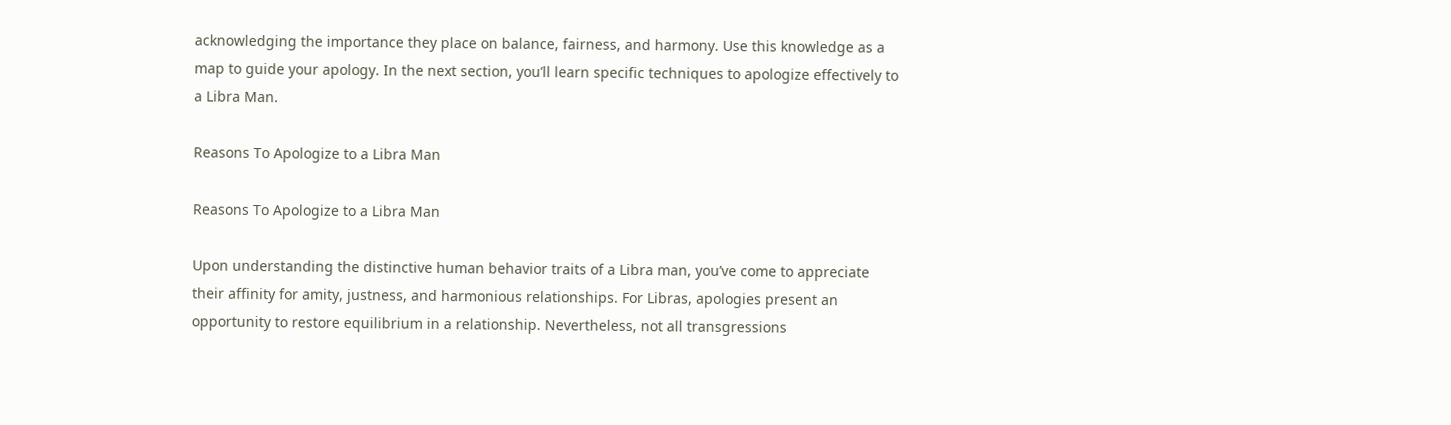acknowledging the importance they place on balance, fairness, and harmony. Use this knowledge as a map to guide your apology. In the next section, you’ll learn specific techniques to apologize effectively to a Libra Man.

Reasons To Apologize to a Libra Man

Reasons To Apologize to a Libra Man

Upon understanding the distinctive human behavior traits of a Libra man, you’ve come to appreciate their affinity for amity, justness, and harmonious relationships. For Libras, apologies present an opportunity to restore equilibrium in a relationship. Nevertheless, not all transgressions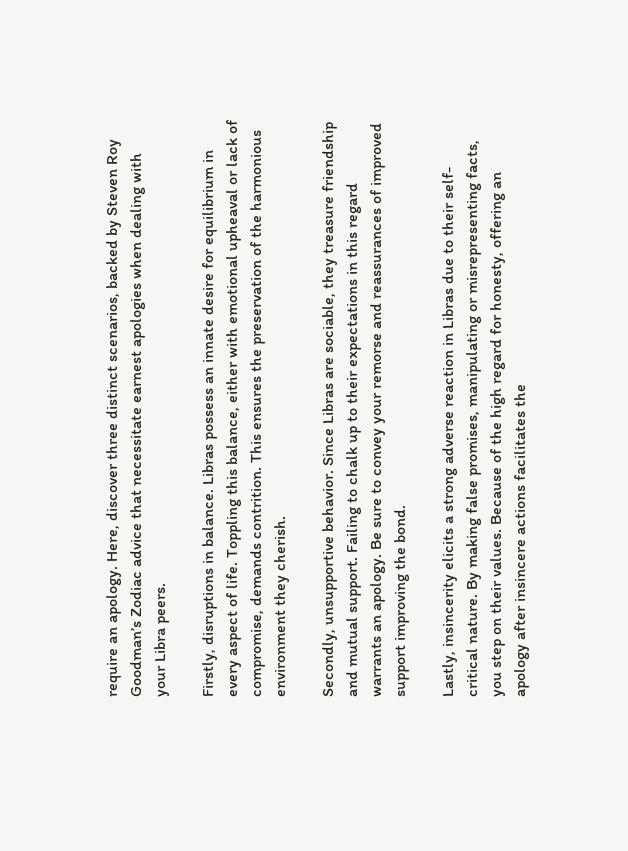require an apology. Here, discover three distinct scenarios, backed by Steven Roy Goodman’s Zodiac advice that necessitate earnest apologies when dealing with your Libra peers.

Firstly, disruptions in balance. Libras possess an innate desire for equilibrium in every aspect of life. Toppling this balance, either with emotional upheaval or lack of compromise, demands contrition. This ensures the preservation of the harmonious environment they cherish.

Secondly, unsupportive behavior. Since Libras are sociable, they treasure friendship and mutual support. Failing to chalk up to their expectations in this regard warrants an apology. Be sure to convey your remorse and reassurances of improved support improving the bond.

Lastly, insincerity elicits a strong adverse reaction in Libras due to their self-critical nature. By making false promises, manipulating or misrepresenting facts, you step on their values. Because of the high regard for honesty, offering an apology after insincere actions facilitates the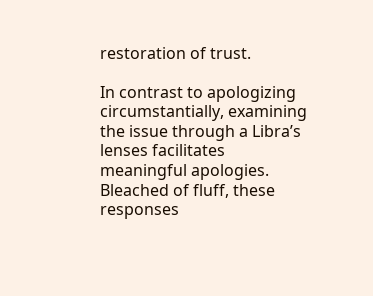restoration of trust.

In contrast to apologizing circumstantially, examining the issue through a Libra’s lenses facilitates meaningful apologies. Bleached of fluff, these responses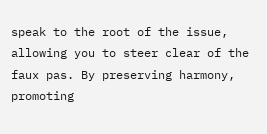speak to the root of the issue, allowing you to steer clear of the faux pas. By preserving harmony, promoting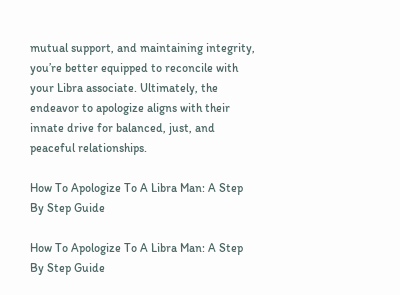mutual support, and maintaining integrity, you’re better equipped to reconcile with your Libra associate. Ultimately, the endeavor to apologize aligns with their innate drive for balanced, just, and peaceful relationships.

How To Apologize To A Libra Man: A Step By Step Guide

How To Apologize To A Libra Man: A Step By Step Guide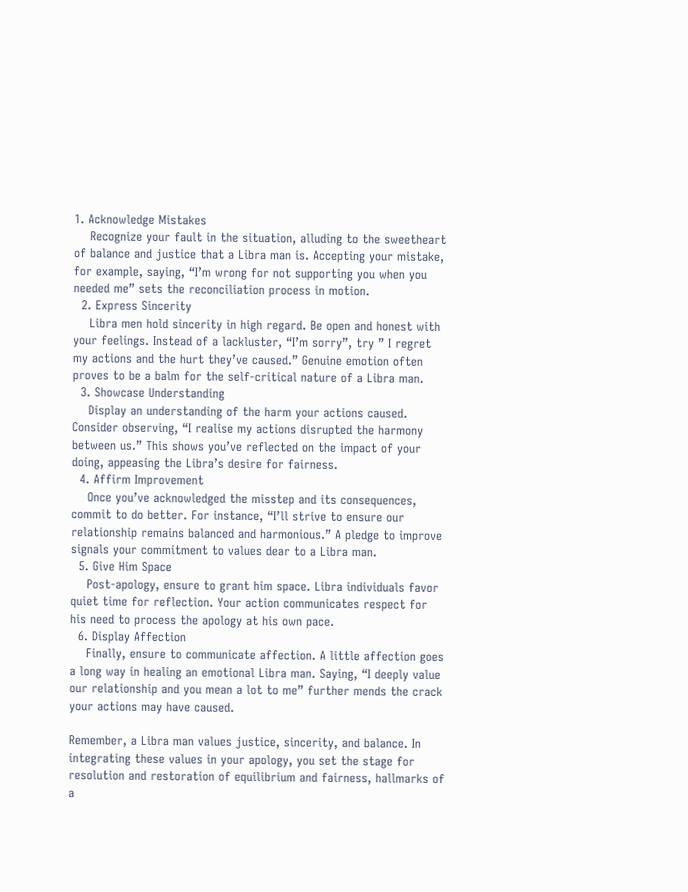1. Acknowledge Mistakes
    Recognize your fault in the situation, alluding to the sweetheart of balance and justice that a Libra man is. Accepting your mistake, for example, saying, “I’m wrong for not supporting you when you needed me” sets the reconciliation process in motion.
  2. Express Sincerity
    Libra men hold sincerity in high regard. Be open and honest with your feelings. Instead of a lackluster, “I’m sorry”, try ” I regret my actions and the hurt they’ve caused.” Genuine emotion often proves to be a balm for the self-critical nature of a Libra man.
  3. Showcase Understanding
    Display an understanding of the harm your actions caused. Consider observing, “I realise my actions disrupted the harmony between us.” This shows you’ve reflected on the impact of your doing, appeasing the Libra’s desire for fairness.
  4. Affirm Improvement
    Once you’ve acknowledged the misstep and its consequences, commit to do better. For instance, “I’ll strive to ensure our relationship remains balanced and harmonious.” A pledge to improve signals your commitment to values dear to a Libra man.
  5. Give Him Space
    Post-apology, ensure to grant him space. Libra individuals favor quiet time for reflection. Your action communicates respect for his need to process the apology at his own pace.
  6. Display Affection
    Finally, ensure to communicate affection. A little affection goes a long way in healing an emotional Libra man. Saying, “I deeply value our relationship and you mean a lot to me” further mends the crack your actions may have caused.

Remember, a Libra man values justice, sincerity, and balance. In integrating these values in your apology, you set the stage for resolution and restoration of equilibrium and fairness, hallmarks of a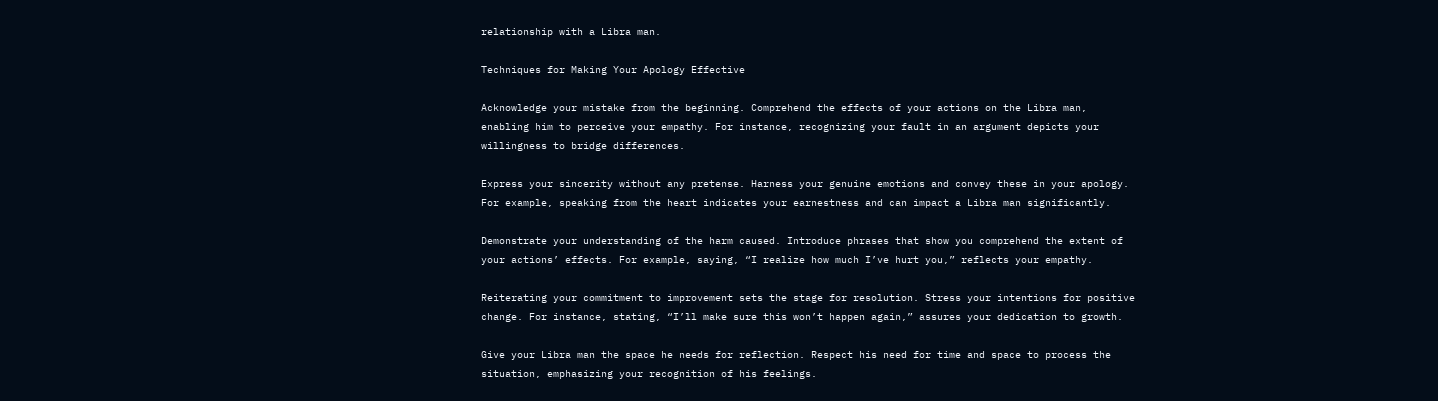relationship with a Libra man.

Techniques for Making Your Apology Effective

Acknowledge your mistake from the beginning. Comprehend the effects of your actions on the Libra man, enabling him to perceive your empathy. For instance, recognizing your fault in an argument depicts your willingness to bridge differences.

Express your sincerity without any pretense. Harness your genuine emotions and convey these in your apology. For example, speaking from the heart indicates your earnestness and can impact a Libra man significantly.

Demonstrate your understanding of the harm caused. Introduce phrases that show you comprehend the extent of your actions’ effects. For example, saying, “I realize how much I’ve hurt you,” reflects your empathy.

Reiterating your commitment to improvement sets the stage for resolution. Stress your intentions for positive change. For instance, stating, “I’ll make sure this won’t happen again,” assures your dedication to growth.

Give your Libra man the space he needs for reflection. Respect his need for time and space to process the situation, emphasizing your recognition of his feelings.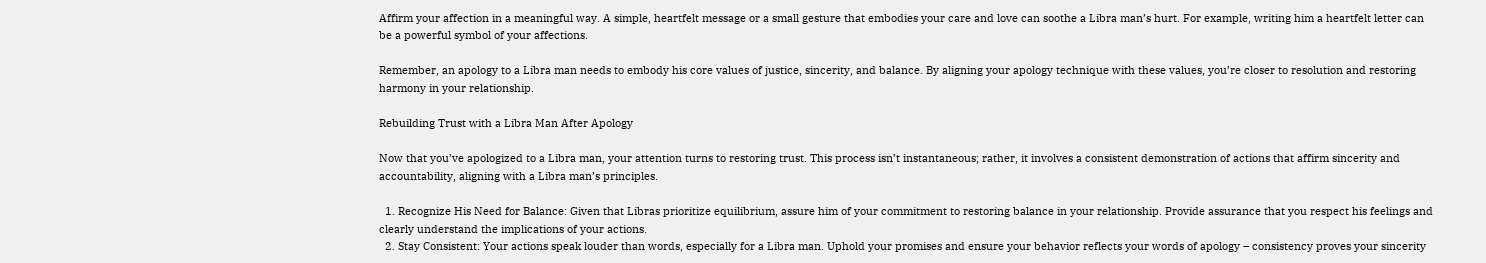Affirm your affection in a meaningful way. A simple, heartfelt message or a small gesture that embodies your care and love can soothe a Libra man’s hurt. For example, writing him a heartfelt letter can be a powerful symbol of your affections.

Remember, an apology to a Libra man needs to embody his core values of justice, sincerity, and balance. By aligning your apology technique with these values, you’re closer to resolution and restoring harmony in your relationship.

Rebuilding Trust with a Libra Man After Apology

Now that you’ve apologized to a Libra man, your attention turns to restoring trust. This process isn’t instantaneous; rather, it involves a consistent demonstration of actions that affirm sincerity and accountability, aligning with a Libra man’s principles.

  1. Recognize His Need for Balance: Given that Libras prioritize equilibrium, assure him of your commitment to restoring balance in your relationship. Provide assurance that you respect his feelings and clearly understand the implications of your actions.
  2. Stay Consistent: Your actions speak louder than words, especially for a Libra man. Uphold your promises and ensure your behavior reflects your words of apology – consistency proves your sincerity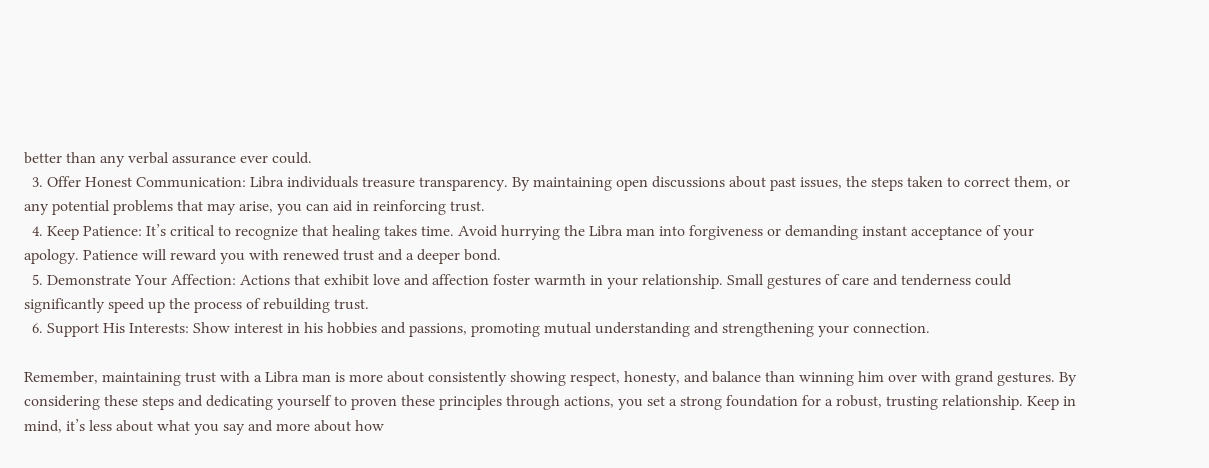better than any verbal assurance ever could.
  3. Offer Honest Communication: Libra individuals treasure transparency. By maintaining open discussions about past issues, the steps taken to correct them, or any potential problems that may arise, you can aid in reinforcing trust.
  4. Keep Patience: It’s critical to recognize that healing takes time. Avoid hurrying the Libra man into forgiveness or demanding instant acceptance of your apology. Patience will reward you with renewed trust and a deeper bond.
  5. Demonstrate Your Affection: Actions that exhibit love and affection foster warmth in your relationship. Small gestures of care and tenderness could significantly speed up the process of rebuilding trust.
  6. Support His Interests: Show interest in his hobbies and passions, promoting mutual understanding and strengthening your connection.

Remember, maintaining trust with a Libra man is more about consistently showing respect, honesty, and balance than winning him over with grand gestures. By considering these steps and dedicating yourself to proven these principles through actions, you set a strong foundation for a robust, trusting relationship. Keep in mind, it’s less about what you say and more about how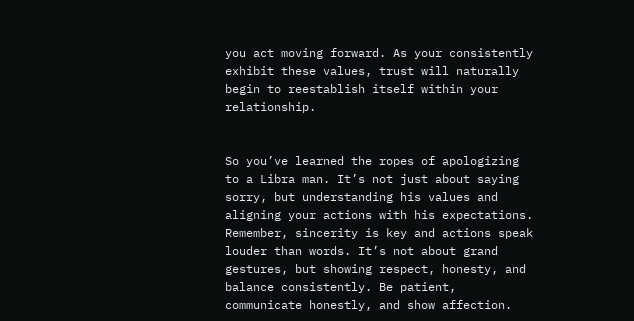you act moving forward. As your consistently exhibit these values, trust will naturally begin to reestablish itself within your relationship.


So you’ve learned the ropes of apologizing to a Libra man. It’s not just about saying sorry, but understanding his values and aligning your actions with his expectations. Remember, sincerity is key and actions speak louder than words. It’s not about grand gestures, but showing respect, honesty, and balance consistently. Be patient, communicate honestly, and show affection.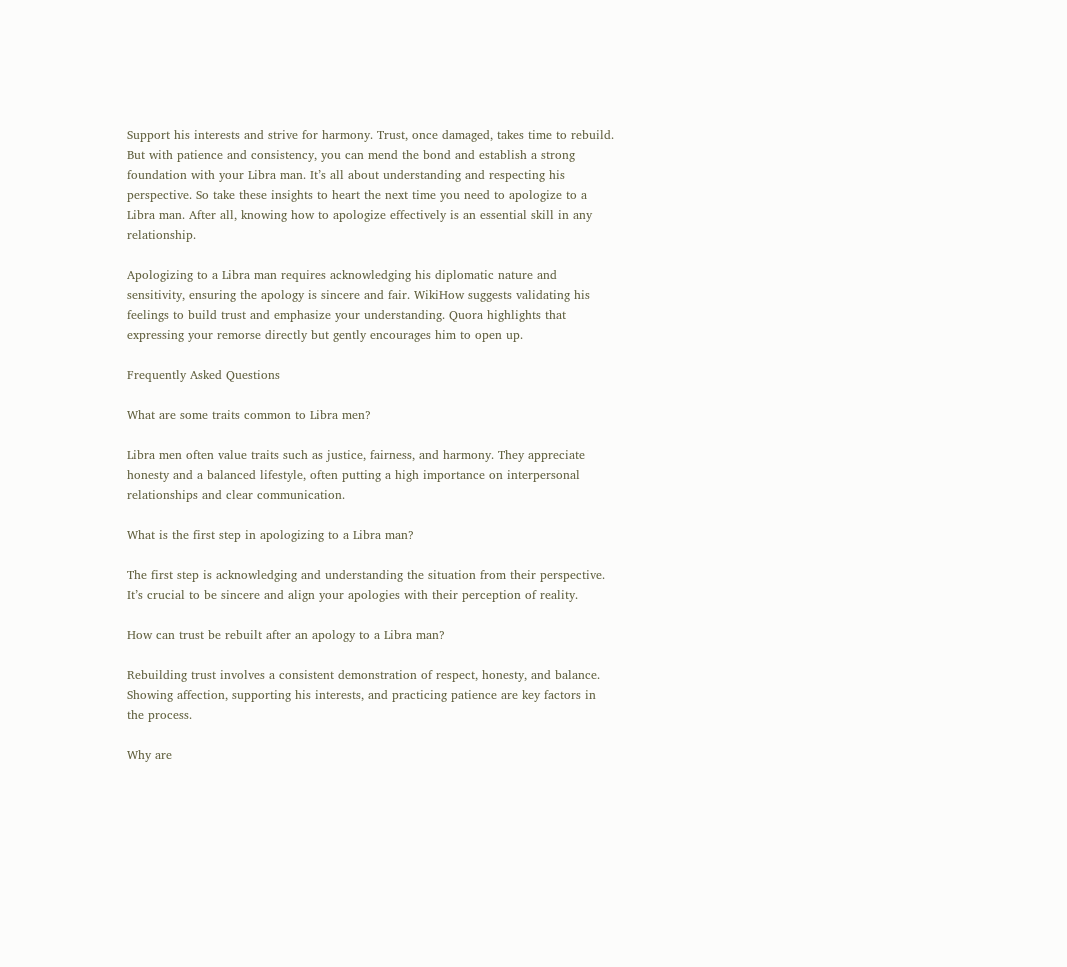Support his interests and strive for harmony. Trust, once damaged, takes time to rebuild. But with patience and consistency, you can mend the bond and establish a strong foundation with your Libra man. It’s all about understanding and respecting his perspective. So take these insights to heart the next time you need to apologize to a Libra man. After all, knowing how to apologize effectively is an essential skill in any relationship.

Apologizing to a Libra man requires acknowledging his diplomatic nature and sensitivity, ensuring the apology is sincere and fair. WikiHow suggests validating his feelings to build trust and emphasize your understanding. Quora highlights that expressing your remorse directly but gently encourages him to open up.

Frequently Asked Questions

What are some traits common to Libra men?

Libra men often value traits such as justice, fairness, and harmony. They appreciate honesty and a balanced lifestyle, often putting a high importance on interpersonal relationships and clear communication.

What is the first step in apologizing to a Libra man?

The first step is acknowledging and understanding the situation from their perspective. It’s crucial to be sincere and align your apologies with their perception of reality.

How can trust be rebuilt after an apology to a Libra man?

Rebuilding trust involves a consistent demonstration of respect, honesty, and balance. Showing affection, supporting his interests, and practicing patience are key factors in the process.

Why are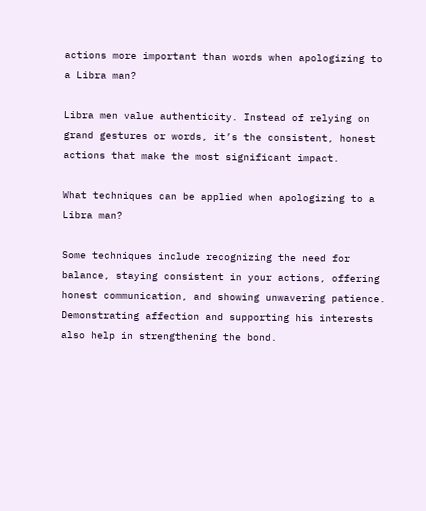actions more important than words when apologizing to a Libra man?

Libra men value authenticity. Instead of relying on grand gestures or words, it’s the consistent, honest actions that make the most significant impact.

What techniques can be applied when apologizing to a Libra man?

Some techniques include recognizing the need for balance, staying consistent in your actions, offering honest communication, and showing unwavering patience. Demonstrating affection and supporting his interests also help in strengthening the bond.